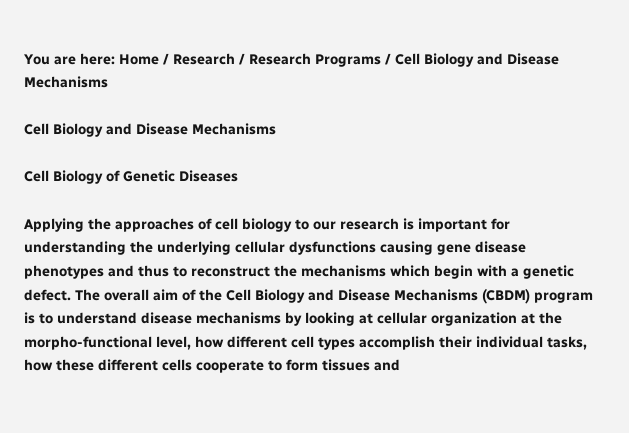You are here: Home / Research / Research Programs / Cell Biology and Disease Mechanisms

Cell Biology and Disease Mechanisms

Cell Biology of Genetic Diseases

Applying the approaches of cell biology to our research is important for understanding the underlying cellular dysfunctions causing gene disease phenotypes and thus to reconstruct the mechanisms which begin with a genetic defect. The overall aim of the Cell Biology and Disease Mechanisms (CBDM) program is to understand disease mechanisms by looking at cellular organization at the morpho-functional level, how different cell types accomplish their individual tasks, how these different cells cooperate to form tissues and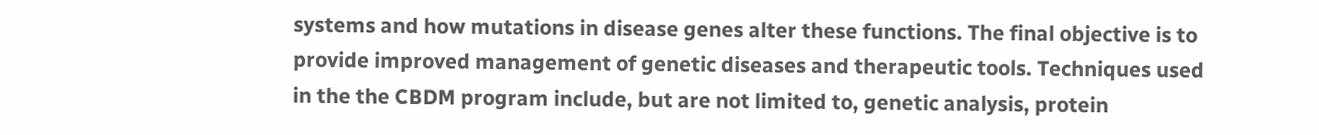systems and how mutations in disease genes alter these functions. The final objective is to provide improved management of genetic diseases and therapeutic tools. Techniques used in the the CBDM program include, but are not limited to, genetic analysis, protein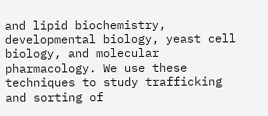and lipid biochemistry, developmental biology, yeast cell biology, and molecular pharmacology. We use these techniques to study trafficking and sorting of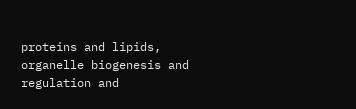proteins and lipids, organelle biogenesis and regulation and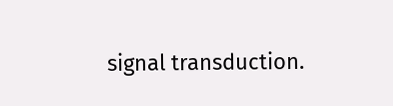signal transduction.